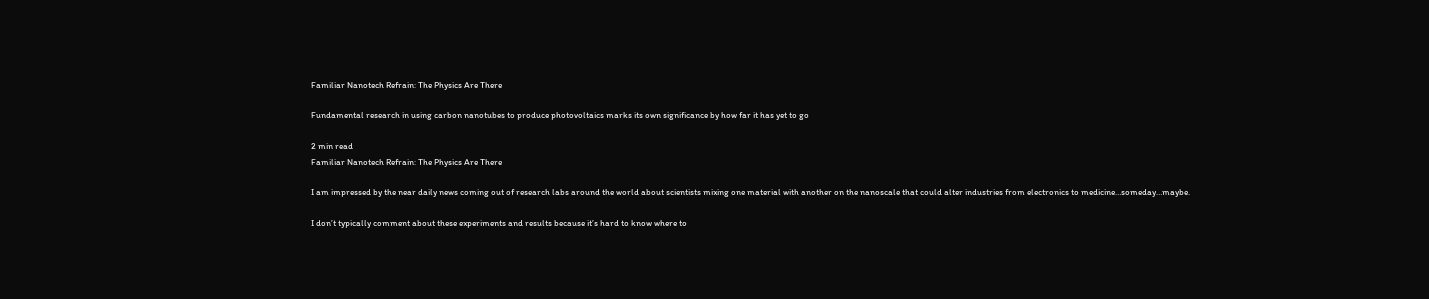Familiar Nanotech Refrain: The Physics Are There

Fundamental research in using carbon nanotubes to produce photovoltaics marks its own significance by how far it has yet to go

2 min read
Familiar Nanotech Refrain: The Physics Are There

I am impressed by the near daily news coming out of research labs around the world about scientists mixing one material with another on the nanoscale that could alter industries from electronics to medicine…someday…maybe.

I don’t typically comment about these experiments and results because it’s hard to know where to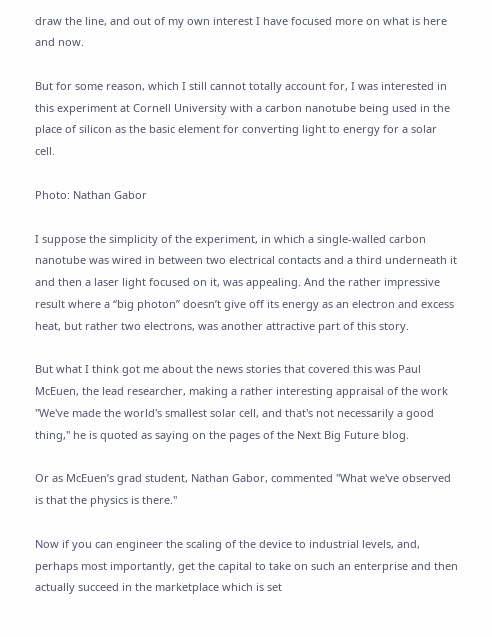draw the line, and out of my own interest I have focused more on what is here and now.

But for some reason, which I still cannot totally account for, I was interested in this experiment at Cornell University with a carbon nanotube being used in the place of silicon as the basic element for converting light to energy for a solar cell.

Photo: Nathan Gabor

I suppose the simplicity of the experiment, in which a single-walled carbon nanotube was wired in between two electrical contacts and a third underneath it and then a laser light focused on it, was appealing. And the rather impressive result where a “big photon” doesn’t give off its energy as an electron and excess heat, but rather two electrons, was another attractive part of this story.

But what I think got me about the news stories that covered this was Paul McEuen, the lead researcher, making a rather interesting appraisal of the work "We've made the world's smallest solar cell, and that's not necessarily a good thing," he is quoted as saying on the pages of the Next Big Future blog.

Or as McEuen’s grad student, Nathan Gabor, commented "What we've observed is that the physics is there."

Now if you can engineer the scaling of the device to industrial levels, and, perhaps most importantly, get the capital to take on such an enterprise and then actually succeed in the marketplace which is set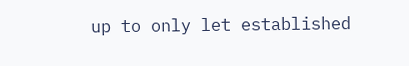up to only let established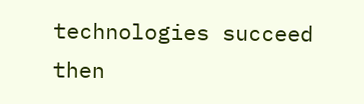technologies succeed then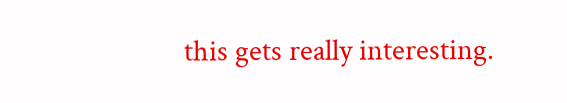this gets really interesting.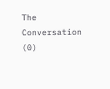The Conversation (0)